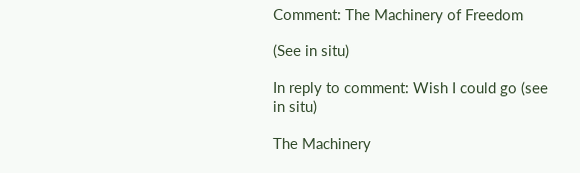Comment: The Machinery of Freedom

(See in situ)

In reply to comment: Wish I could go (see in situ)

The Machinery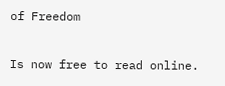of Freedom

Is now free to read online.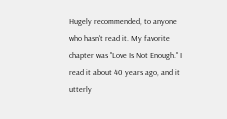Hugely recommended, to anyone who hasn't read it. My favorite chapter was "Love Is Not Enough." I read it about 40 years ago, and it utterly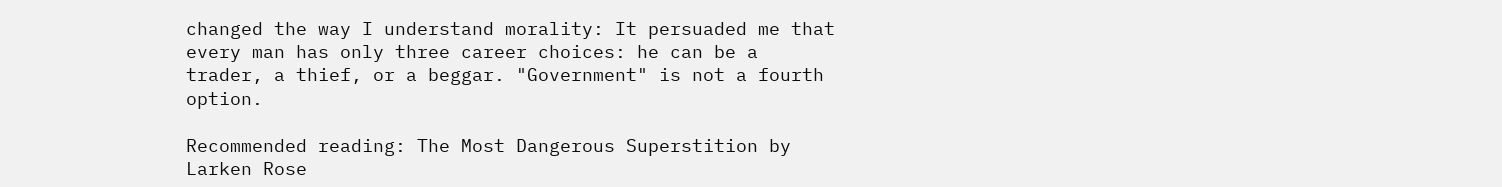changed the way I understand morality: It persuaded me that every man has only three career choices: he can be a trader, a thief, or a beggar. "Government" is not a fourth option.

Recommended reading: The Most Dangerous Superstition by Larken Rose